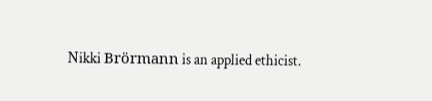Nikki Brörmann is an applied ethicist.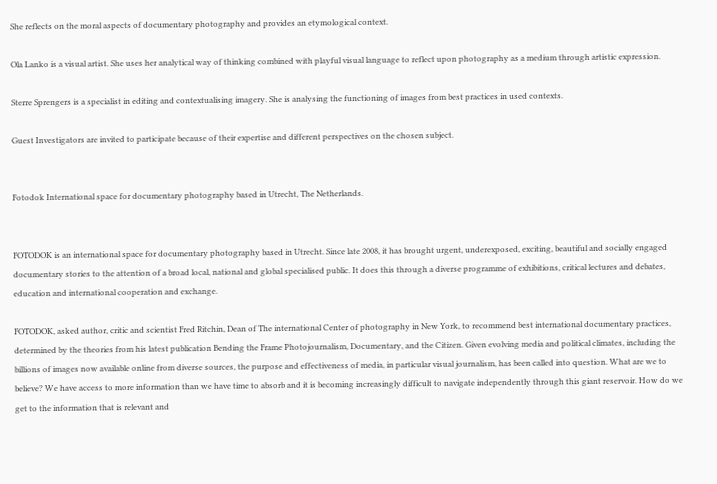She reflects on the moral aspects of documentary photography and provides an etymological context.

Ola Lanko is a visual artist. She uses her analytical way of thinking combined with playful visual language to reflect upon photography as a medium through artistic expression.

Sterre Sprengers is a specialist in editing and contextualising imagery. She is analysing the functioning of images from best practices in used contexts.

Guest Investigators are invited to participate because of their expertise and different perspectives on the chosen subject.


Fotodok International space for documentary photography based in Utrecht, The Netherlands.


FOTODOK is an international space for documentary photography based in Utrecht. Since late 2008, it has brought urgent, underexposed, exciting, beautiful and socially engaged documentary stories to the attention of a broad local, national and global specialised public. It does this through a diverse programme of exhibitions, critical lectures and debates, education and international cooperation and exchange.

FOTODOK, asked author, critic and scientist Fred Ritchin, Dean of The international Center of photography in New York, to recommend best international documentary practices, determined by the theories from his latest publication Bending the Frame Photojournalism, Documentary, and the Citizen. Given evolving media and political climates, including the billions of images now available online from diverse sources, the purpose and effectiveness of media, in particular visual journalism, has been called into question. What are we to believe? We have access to more information than we have time to absorb and it is becoming increasingly difficult to navigate independently through this giant reservoir. How do we get to the information that is relevant and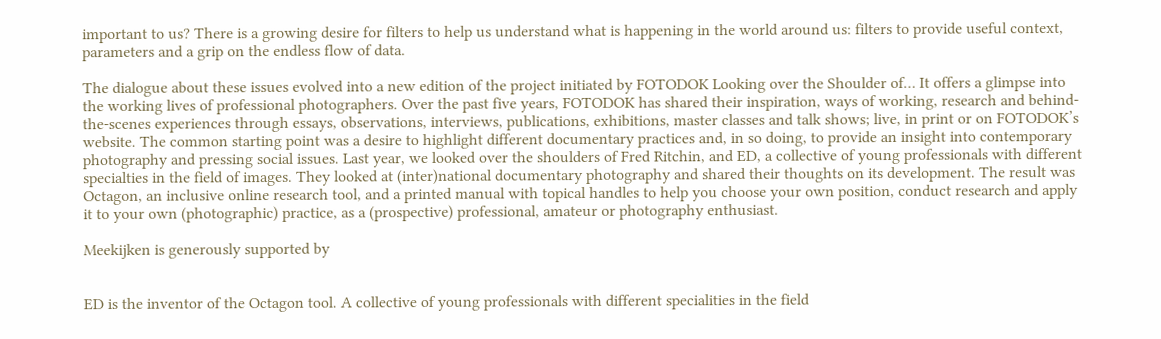important to us? There is a growing desire for filters to help us understand what is happening in the world around us: filters to provide useful context, parameters and a grip on the endless flow of data.

The dialogue about these issues evolved into a new edition of the project initiated by FOTODOK Looking over the Shoulder of… It offers a glimpse into the working lives of professional photographers. Over the past five years, FOTODOK has shared their inspiration, ways of working, research and behind-the-scenes experiences through essays, observations, interviews, publications, exhibitions, master classes and talk shows; live, in print or on FOTODOK’s website. The common starting point was a desire to highlight different documentary practices and, in so doing, to provide an insight into contemporary photography and pressing social issues. Last year, we looked over the shoulders of Fred Ritchin, and ED, a collective of young professionals with different specialties in the field of images. They looked at (inter)national documentary photography and shared their thoughts on its development. The result was Octagon, an inclusive online research tool, and a printed manual with topical handles to help you choose your own position, conduct research and apply it to your own (photographic) practice, as a (prospective) professional, amateur or photography enthusiast.

Meekijken is generously supported by


ED is the inventor of the Octagon tool. A collective of young professionals with different specialities in the field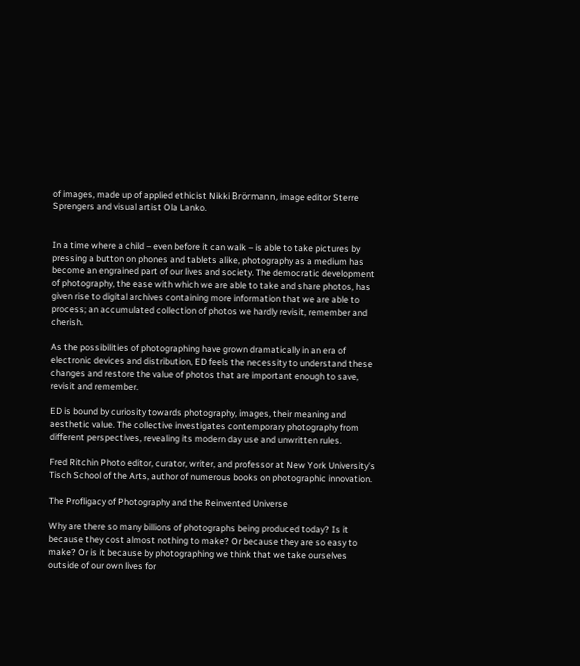of images, made up of applied ethicist Nikki Brörmann, image editor Sterre Sprengers and visual artist Ola Lanko.


In a time where a child – even before it can walk – is able to take pictures by pressing a button on phones and tablets alike, photography as a medium has become an engrained part of our lives and society. The democratic development of photography, the ease with which we are able to take and share photos, has given rise to digital archives containing more information that we are able to process; an accumulated collection of photos we hardly revisit, remember and cherish.

As the possibilities of photographing have grown dramatically in an era of electronic devices and distribution, ED feels the necessity to understand these changes and restore the value of photos that are important enough to save, revisit and remember.

ED is bound by curiosity towards photography, images, their meaning and aesthetic value. The collective investigates contemporary photography from different perspectives, revealing its modern day use and unwritten rules.

Fred Ritchin Photo editor, curator, writer, and professor at New York University’s Tisch School of the Arts, author of numerous books on photographic innovation.

The Profligacy of Photography and the Reinvented Universe

Why are there so many billions of photographs being produced today? Is it because they cost almost nothing to make? Or because they are so easy to make? Or is it because by photographing we think that we take ourselves outside of our own lives for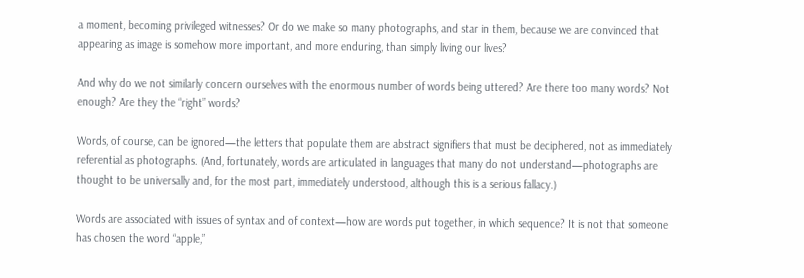a moment, becoming privileged witnesses? Or do we make so many photographs, and star in them, because we are convinced that appearing as image is somehow more important, and more enduring, than simply living our lives?

And why do we not similarly concern ourselves with the enormous number of words being uttered? Are there too many words? Not enough? Are they the “right” words?

Words, of course, can be ignored—the letters that populate them are abstract signifiers that must be deciphered, not as immediately referential as photographs. (And, fortunately, words are articulated in languages that many do not understand—photographs are thought to be universally and, for the most part, immediately understood, although this is a serious fallacy.)

Words are associated with issues of syntax and of context—how are words put together, in which sequence? It is not that someone has chosen the word “apple,”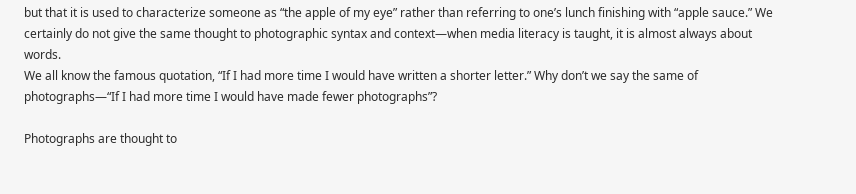but that it is used to characterize someone as “the apple of my eye” rather than referring to one’s lunch finishing with “apple sauce.” We certainly do not give the same thought to photographic syntax and context—when media literacy is taught, it is almost always about words.
We all know the famous quotation, “If I had more time I would have written a shorter letter.” Why don’t we say the same of photographs—“If I had more time I would have made fewer photographs”?

Photographs are thought to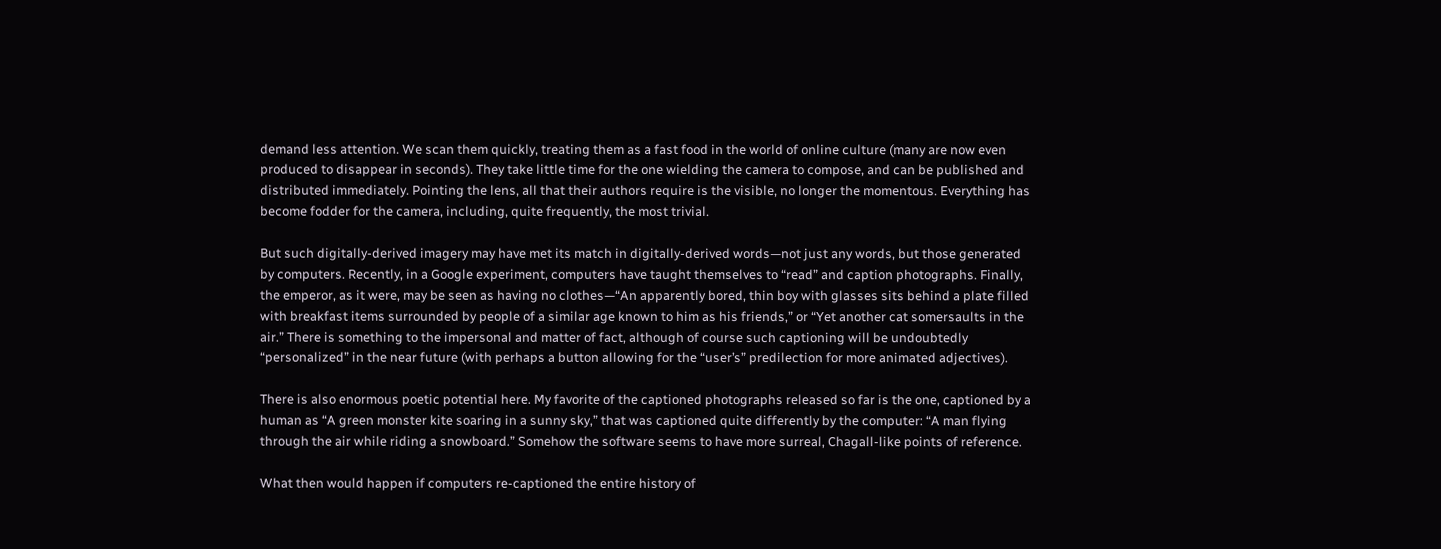demand less attention. We scan them quickly, treating them as a fast food in the world of online culture (many are now even produced to disappear in seconds). They take little time for the one wielding the camera to compose, and can be published and distributed immediately. Pointing the lens, all that their authors require is the visible, no longer the momentous. Everything has become fodder for the camera, including, quite frequently, the most trivial.

But such digitally-derived imagery may have met its match in digitally-derived words—not just any words, but those generated by computers. Recently, in a Google experiment, computers have taught themselves to “read” and caption photographs. Finally, the emperor, as it were, may be seen as having no clothes—“An apparently bored, thin boy with glasses sits behind a plate filled with breakfast items surrounded by people of a similar age known to him as his friends,” or “Yet another cat somersaults in the air.” There is something to the impersonal and matter of fact, although of course such captioning will be undoubtedly “personalized” in the near future (with perhaps a button allowing for the “user’s” predilection for more animated adjectives).

There is also enormous poetic potential here. My favorite of the captioned photographs released so far is the one, captioned by a human as “A green monster kite soaring in a sunny sky,” that was captioned quite differently by the computer: “A man flying through the air while riding a snowboard.” Somehow the software seems to have more surreal, Chagall-like points of reference.

What then would happen if computers re-captioned the entire history of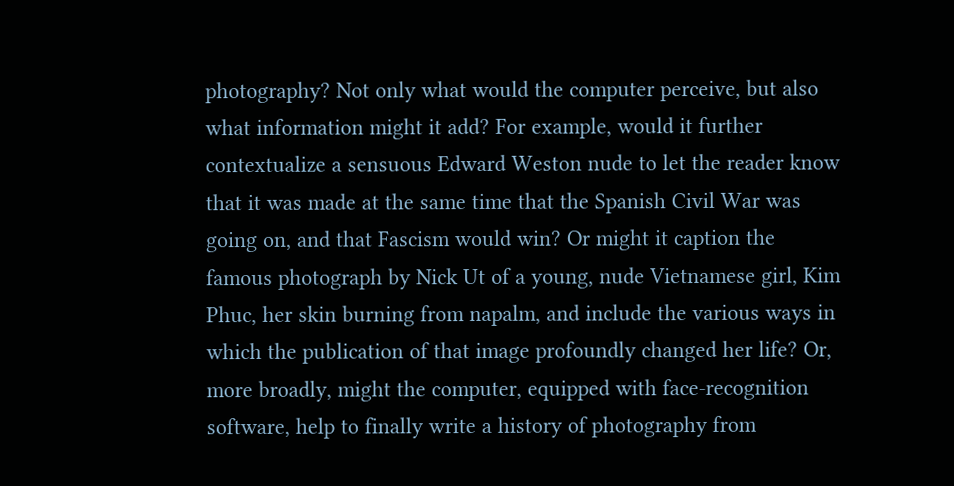photography? Not only what would the computer perceive, but also what information might it add? For example, would it further contextualize a sensuous Edward Weston nude to let the reader know that it was made at the same time that the Spanish Civil War was going on, and that Fascism would win? Or might it caption the famous photograph by Nick Ut of a young, nude Vietnamese girl, Kim Phuc, her skin burning from napalm, and include the various ways in which the publication of that image profoundly changed her life? Or, more broadly, might the computer, equipped with face-recognition software, help to finally write a history of photography from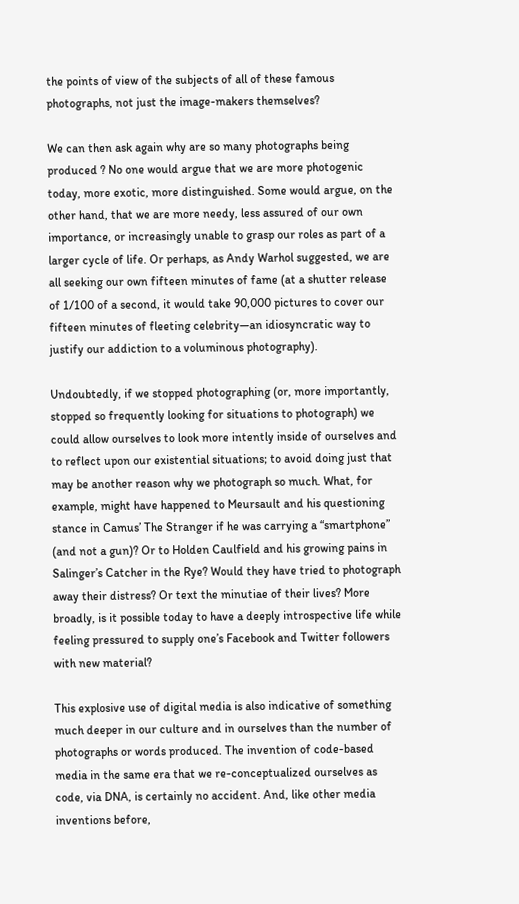the points of view of the subjects of all of these famous photographs, not just the image-makers themselves?

We can then ask again why are so many photographs being produced ? No one would argue that we are more photogenic today, more exotic, more distinguished. Some would argue, on the other hand, that we are more needy, less assured of our own importance, or increasingly unable to grasp our roles as part of a larger cycle of life. Or perhaps, as Andy Warhol suggested, we are all seeking our own fifteen minutes of fame (at a shutter release of 1/100 of a second, it would take 90,000 pictures to cover our fifteen minutes of fleeting celebrity—an idiosyncratic way to justify our addiction to a voluminous photography).

Undoubtedly, if we stopped photographing (or, more importantly, stopped so frequently looking for situations to photograph) we could allow ourselves to look more intently inside of ourselves and to reflect upon our existential situations; to avoid doing just that may be another reason why we photograph so much. What, for example, might have happened to Meursault and his questioning stance in Camus’ The Stranger if he was carrying a “smartphone” (and not a gun)? Or to Holden Caulfield and his growing pains in Salinger’s Catcher in the Rye? Would they have tried to photograph away their distress? Or text the minutiae of their lives? More broadly, is it possible today to have a deeply introspective life while feeling pressured to supply one’s Facebook and Twitter followers with new material?

This explosive use of digital media is also indicative of something much deeper in our culture and in ourselves than the number of photographs or words produced. The invention of code-based media in the same era that we re-conceptualized ourselves as code, via DNA, is certainly no accident. And, like other media inventions before,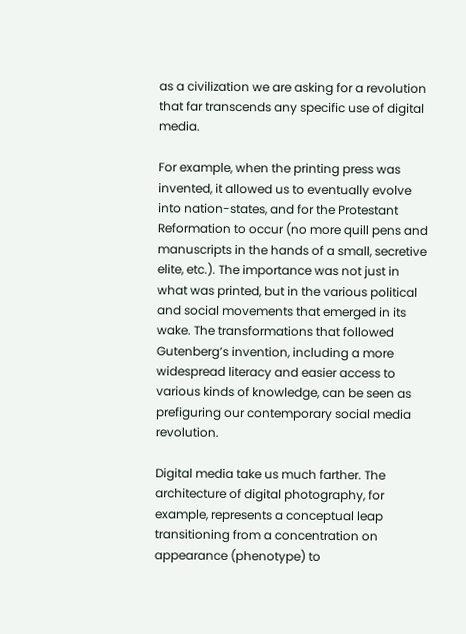as a civilization we are asking for a revolution that far transcends any specific use of digital media.

For example, when the printing press was invented, it allowed us to eventually evolve into nation-states, and for the Protestant Reformation to occur (no more quill pens and manuscripts in the hands of a small, secretive elite, etc.). The importance was not just in what was printed, but in the various political and social movements that emerged in its wake. The transformations that followed Gutenberg’s invention, including a more widespread literacy and easier access to various kinds of knowledge, can be seen as prefiguring our contemporary social media revolution.

Digital media take us much farther. The architecture of digital photography, for example, represents a conceptual leap transitioning from a concentration on appearance (phenotype) to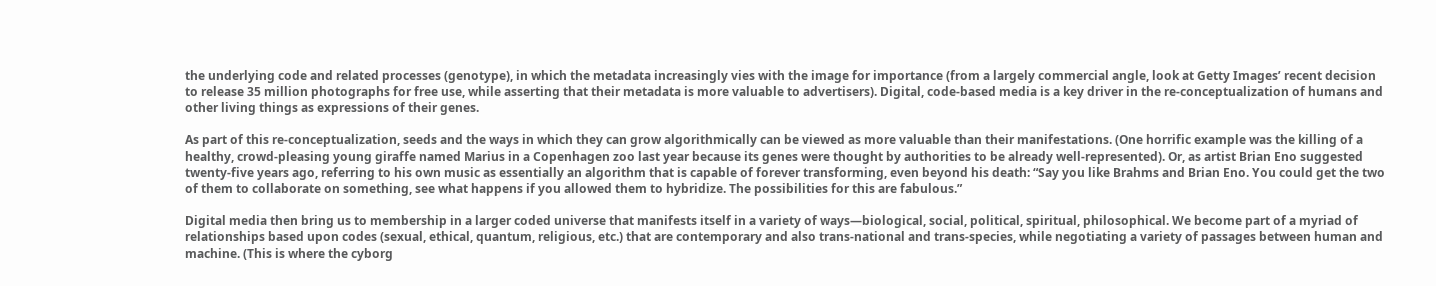the underlying code and related processes (genotype), in which the metadata increasingly vies with the image for importance (from a largely commercial angle, look at Getty Images’ recent decision to release 35 million photographs for free use, while asserting that their metadata is more valuable to advertisers). Digital, code-based media is a key driver in the re-conceptualization of humans and other living things as expressions of their genes.

As part of this re-conceptualization, seeds and the ways in which they can grow algorithmically can be viewed as more valuable than their manifestations. (One horrific example was the killing of a healthy, crowd-pleasing young giraffe named Marius in a Copenhagen zoo last year because its genes were thought by authorities to be already well-represented). Or, as artist Brian Eno suggested twenty-five years ago, referring to his own music as essentially an algorithm that is capable of forever transforming, even beyond his death: “Say you like Brahms and Brian Eno. You could get the two of them to collaborate on something, see what happens if you allowed them to hybridize. The possibilities for this are fabulous.”

Digital media then bring us to membership in a larger coded universe that manifests itself in a variety of ways—biological, social, political, spiritual, philosophical. We become part of a myriad of relationships based upon codes (sexual, ethical, quantum, religious, etc.) that are contemporary and also trans-national and trans-species, while negotiating a variety of passages between human and machine. (This is where the cyborg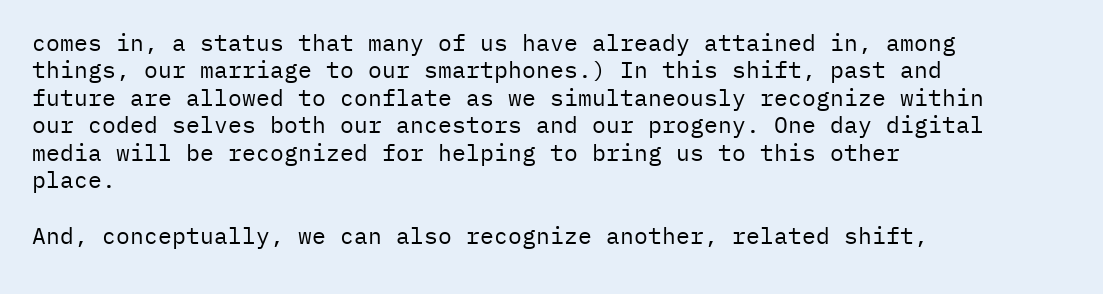comes in, a status that many of us have already attained in, among things, our marriage to our smartphones.) In this shift, past and future are allowed to conflate as we simultaneously recognize within our coded selves both our ancestors and our progeny. One day digital media will be recognized for helping to bring us to this other place.

And, conceptually, we can also recognize another, related shift,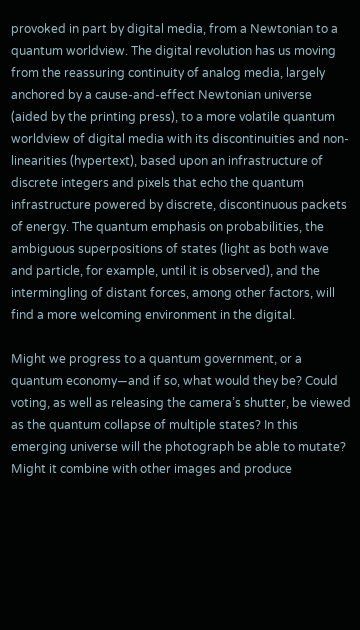provoked in part by digital media, from a Newtonian to a quantum worldview. The digital revolution has us moving from the reassuring continuity of analog media, largely anchored by a cause-and-effect Newtonian universe (aided by the printing press), to a more volatile quantum worldview of digital media with its discontinuities and non-linearities (hypertext), based upon an infrastructure of discrete integers and pixels that echo the quantum infrastructure powered by discrete, discontinuous packets of energy. The quantum emphasis on probabilities, the ambiguous superpositions of states (light as both wave and particle, for example, until it is observed), and the intermingling of distant forces, among other factors, will find a more welcoming environment in the digital.

Might we progress to a quantum government, or a quantum economy—and if so, what would they be? Could voting, as well as releasing the camera’s shutter, be viewed as the quantum collapse of multiple states? In this emerging universe will the photograph be able to mutate? Might it combine with other images and produce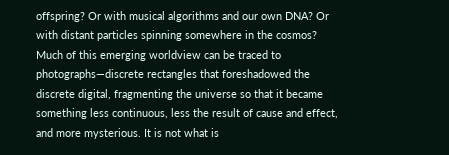offspring? Or with musical algorithms and our own DNA? Or with distant particles spinning somewhere in the cosmos?
Much of this emerging worldview can be traced to photographs—discrete rectangles that foreshadowed the discrete digital, fragmenting the universe so that it became something less continuous, less the result of cause and effect, and more mysterious. It is not what is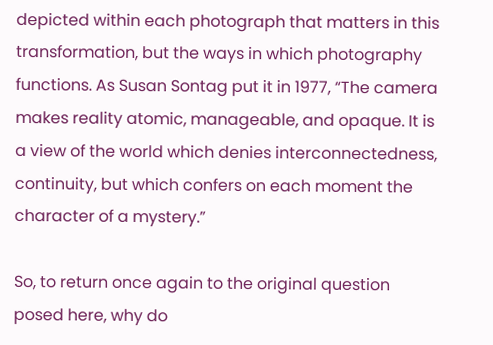depicted within each photograph that matters in this transformation, but the ways in which photography functions. As Susan Sontag put it in 1977, “The camera makes reality atomic, manageable, and opaque. It is a view of the world which denies interconnectedness, continuity, but which confers on each moment the character of a mystery.”

So, to return once again to the original question posed here, why do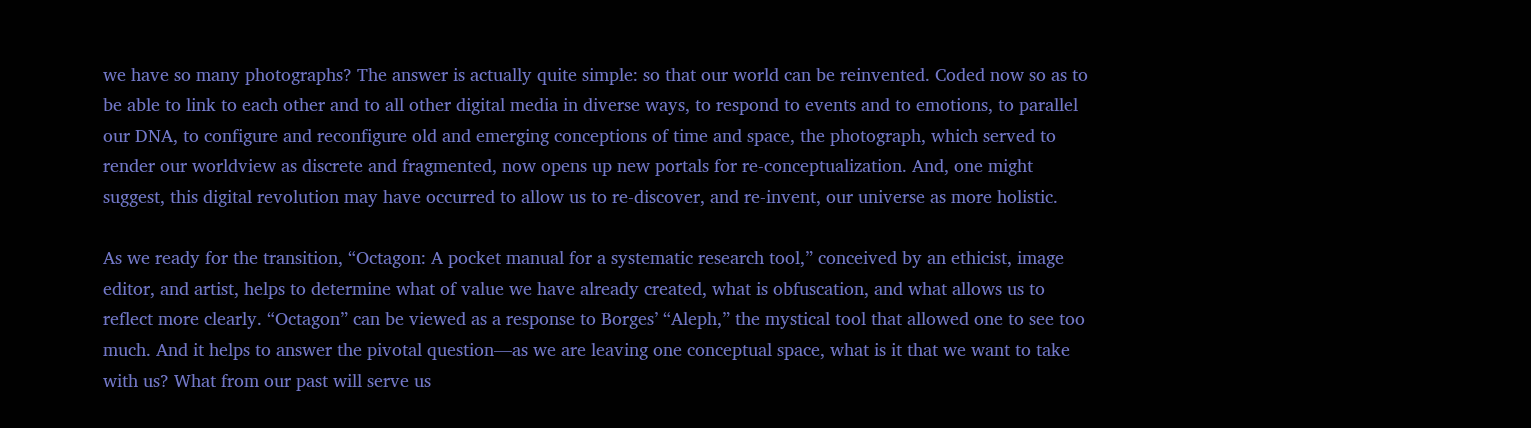we have so many photographs? The answer is actually quite simple: so that our world can be reinvented. Coded now so as to be able to link to each other and to all other digital media in diverse ways, to respond to events and to emotions, to parallel our DNA, to configure and reconfigure old and emerging conceptions of time and space, the photograph, which served to render our worldview as discrete and fragmented, now opens up new portals for re-conceptualization. And, one might suggest, this digital revolution may have occurred to allow us to re-discover, and re-invent, our universe as more holistic.

As we ready for the transition, “Octagon: A pocket manual for a systematic research tool,” conceived by an ethicist, image editor, and artist, helps to determine what of value we have already created, what is obfuscation, and what allows us to reflect more clearly. “Octagon” can be viewed as a response to Borges’ “Aleph,” the mystical tool that allowed one to see too much. And it helps to answer the pivotal question—as we are leaving one conceptual space, what is it that we want to take with us? What from our past will serve us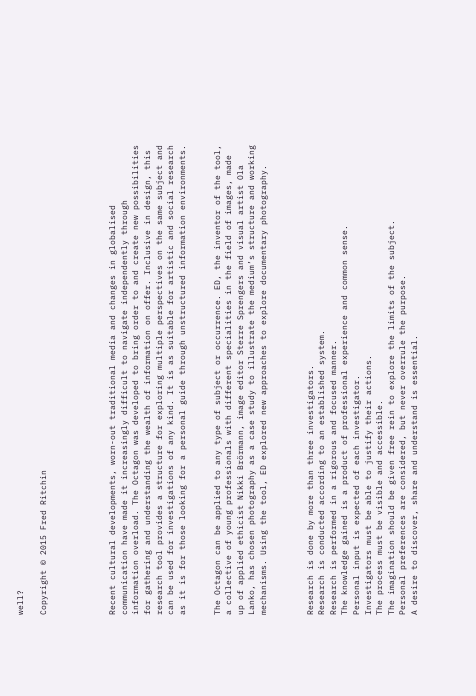well?

Copyright © 2015 Fred Ritchin





Recent cultural developments, worn-out traditional media and changes in globalised communication have made it increasingly difficult to navigate independently through information overload. The Octagon was developed to bring order to and create new possibilities for gathering and understanding the wealth of information on offer. Inclusive in design, this research tool provides a structure for exploring multiple perspectives on the same subject and can be used for investigations of any kind. It is as suitable for artistic and social research as it is for those looking for a personal guide through unstructured information environments.


The Octagon can be applied to any type of subject or occurrence. ED, the inventor of the tool, a collective of young professionals with different specialities in the field of images, made up of applied ethicist Nikki Brörmann, image editor Sterre Sprengers and visual artist Ola Lanko, has chosen photography as a case study to illustrate the medium’s structure and working mechanisms. Using the tool, ED explored new approaches to explore documentary photography.



Research is done by more than three investigators.
Research is conducted according to an established system.
Research is performed in a rigorous and focused manner.
The knowledge gained is a product of professional experience and common sense.
Personal input is expected of each investigator.
Investigators must be able to justify their actions.
The process must be visible and accessible.
The imagination should be given free rein to explore the limits of the subject.
Personal preferences are considered, but never overrule the purpose.
A desire to discover, share and understand is essential.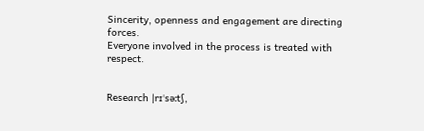Sincerity, openness and engagement are directing forces.
Everyone involved in the process is treated with respect.


Research |rɪˈsəːtʃ,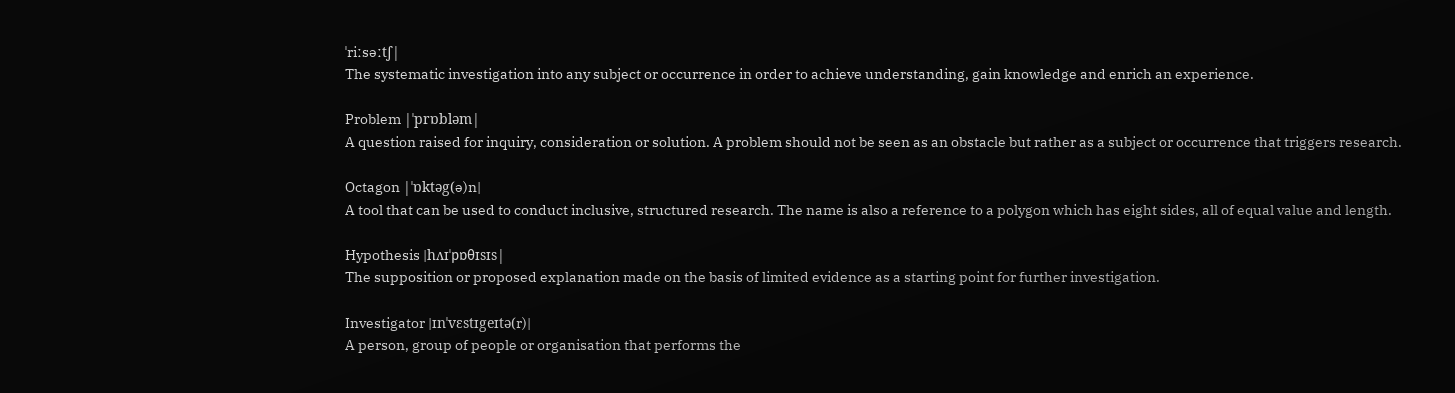ˈriːsəːtʃ|
The systematic investigation into any subject or occurrence in order to achieve understanding, gain knowledge and enrich an experience.

Problem |ˈprɒbləm|
A question raised for inquiry, consideration or solution. A problem should not be seen as an obstacle but rather as a subject or occurrence that triggers research.

Octagon |ˈɒktəg(ə)n|
A tool that can be used to conduct inclusive, structured research. The name is also a reference to a polygon which has eight sides, all of equal value and length.

Hypothesis |hʌɪˈpɒθɪsɪs|
The supposition or proposed explanation made on the basis of limited evidence as a starting point for further investigation.

Investigator |ɪnˈvɛstɪgeɪtə(r)|
A person, group of people or organisation that performs the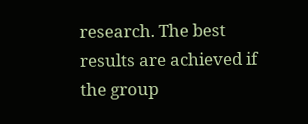research. The best results are achieved if the group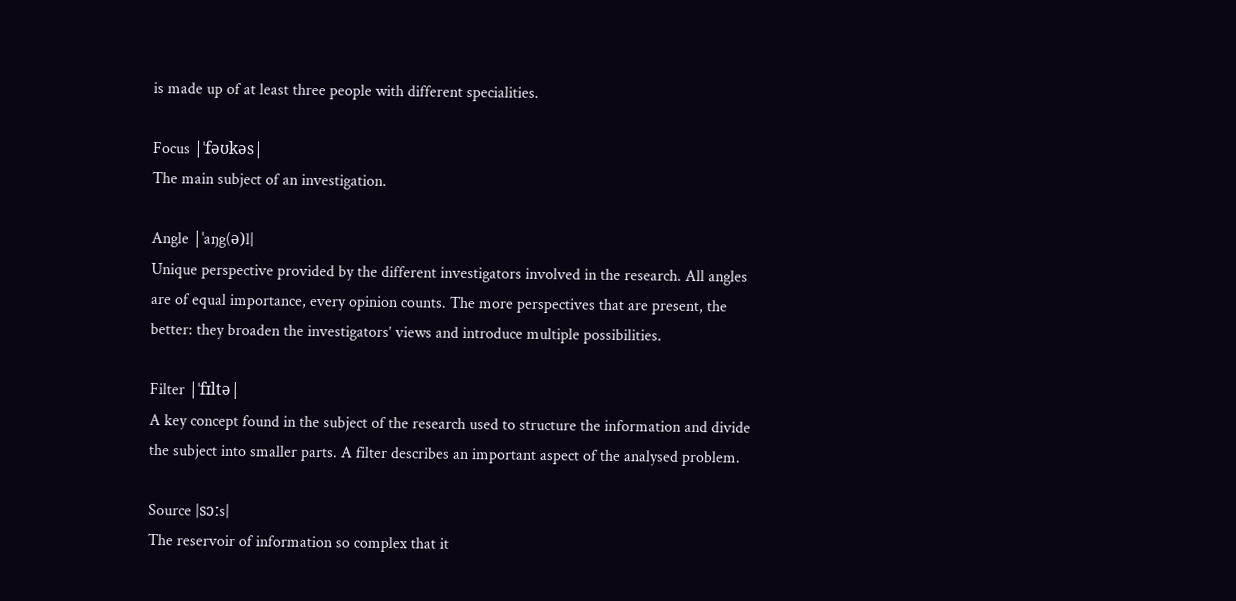is made up of at least three people with different specialities.

Focus |ˈfəʊkəs|
The main subject of an investigation.

Angle |ˈaŋg(ə)l|
Unique perspective provided by the different investigators involved in the research. All angles are of equal importance, every opinion counts. The more perspectives that are present, the better: they broaden the investigators’ views and introduce multiple possibilities.

Filter |ˈfɪltə|
A key concept found in the subject of the research used to structure the information and divide the subject into smaller parts. A filter describes an important aspect of the analysed problem.

Source |sɔːs|
The reservoir of information so complex that it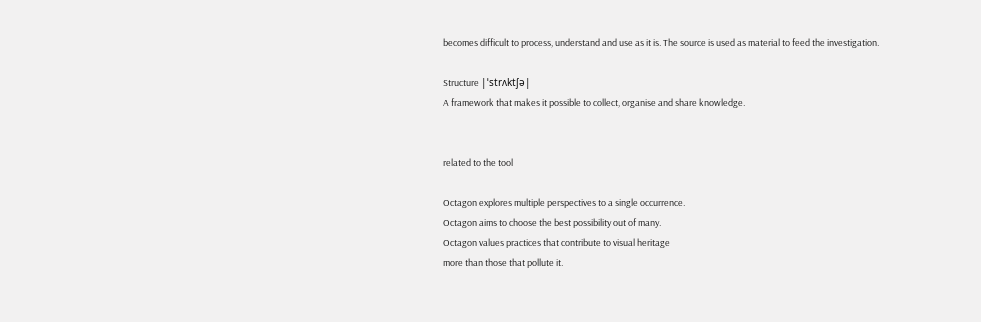becomes difficult to process, understand and use as it is. The source is used as material to feed the investigation.

Structure |ˈstrʌktʃə|
A framework that makes it possible to collect, organise and share knowledge.


related to the tool

Octagon explores multiple perspectives to a single occurrence.
Octagon aims to choose the best possibility out of many.
Octagon values practices that contribute to visual heritage
more than those that pollute it.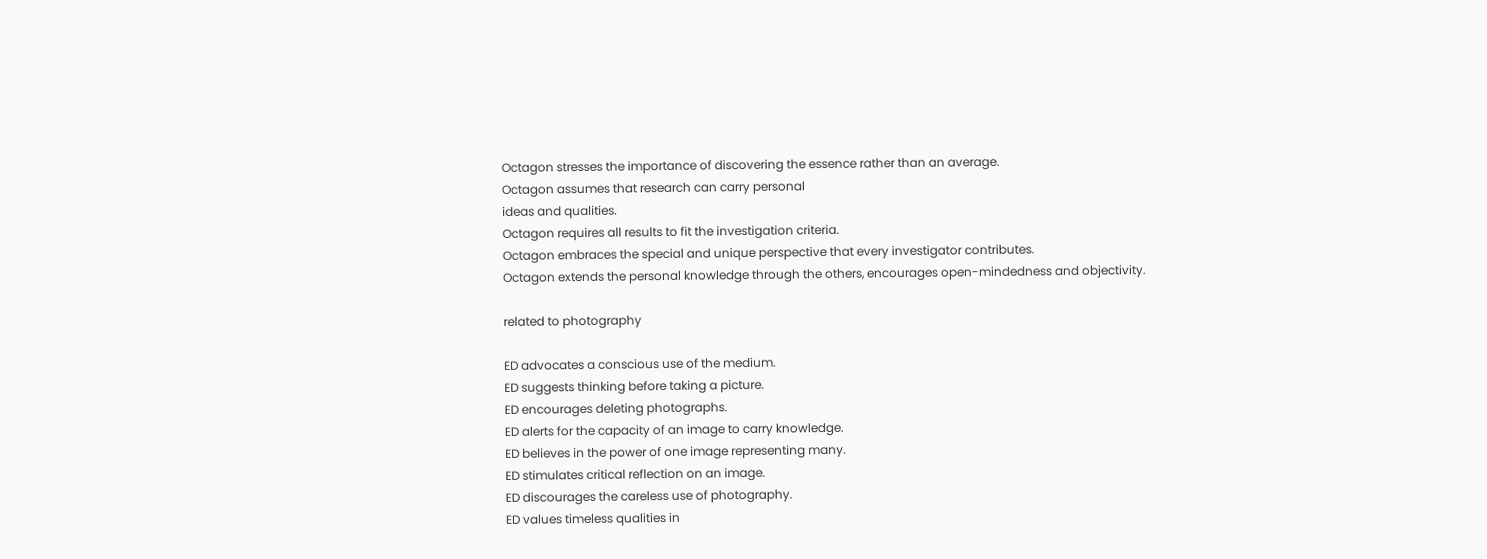Octagon stresses the importance of discovering the essence rather than an average.
Octagon assumes that research can carry personal
ideas and qualities.
Octagon requires all results to fit the investigation criteria.
Octagon embraces the special and unique perspective that every investigator contributes.
Octagon extends the personal knowledge through the others, encourages open-mindedness and objectivity.

related to photography

ED advocates a conscious use of the medium.
ED suggests thinking before taking a picture.
ED encourages deleting photographs.
ED alerts for the capacity of an image to carry knowledge.
ED believes in the power of one image representing many.
ED stimulates critical reflection on an image.
ED discourages the careless use of photography.
ED values timeless qualities in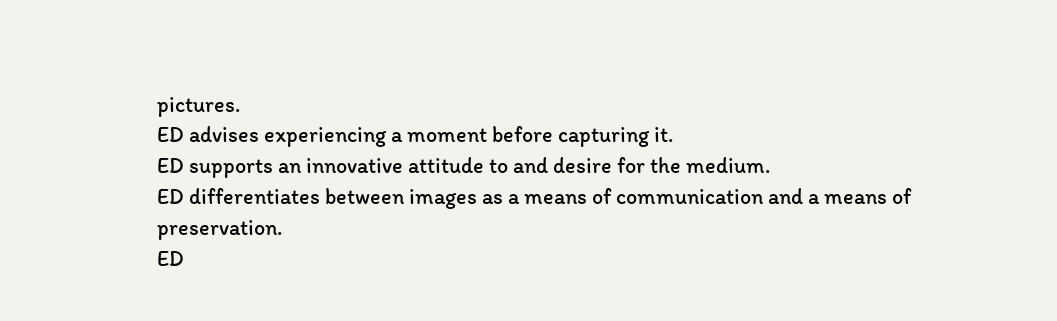pictures.
ED advises experiencing a moment before capturing it.
ED supports an innovative attitude to and desire for the medium.
ED differentiates between images as a means of communication and a means of preservation.
ED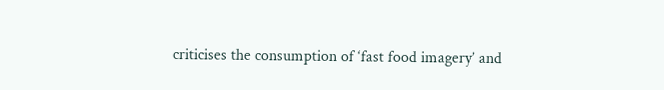criticises the consumption of ‘fast food imagery’ and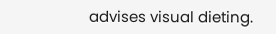advises visual dieting.